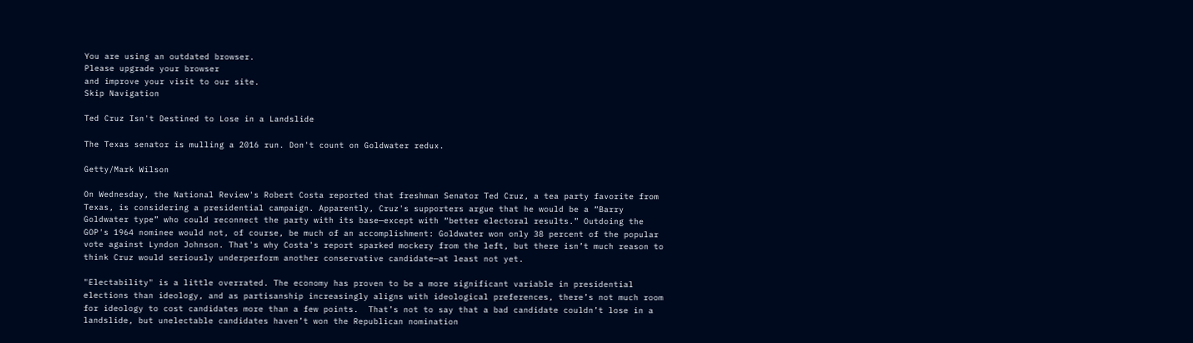You are using an outdated browser.
Please upgrade your browser
and improve your visit to our site.
Skip Navigation

Ted Cruz Isn't Destined to Lose in a Landslide

The Texas senator is mulling a 2016 run. Don't count on Goldwater redux.

Getty/Mark Wilson

On Wednesday, the National Review's Robert Costa reported that freshman Senator Ted Cruz, a tea party favorite from Texas, is considering a presidential campaign. Apparently, Cruz's supporters argue that he would be a “Barry Goldwater type” who could reconnect the party with its base—except with “better electoral results.” Outdoing the GOP's 1964 nominee would not, of course, be much of an accomplishment: Goldwater won only 38 percent of the popular vote against Lyndon Johnson. That's why Costa's report sparked mockery from the left, but there isn’t much reason to think Cruz would seriously underperform another conservative candidate—at least not yet.

"Electability" is a little overrated. The economy has proven to be a more significant variable in presidential elections than ideology, and as partisanship increasingly aligns with ideological preferences, there’s not much room for ideology to cost candidates more than a few points.  That’s not to say that a bad candidate couldn’t lose in a landslide, but unelectable candidates haven’t won the Republican nomination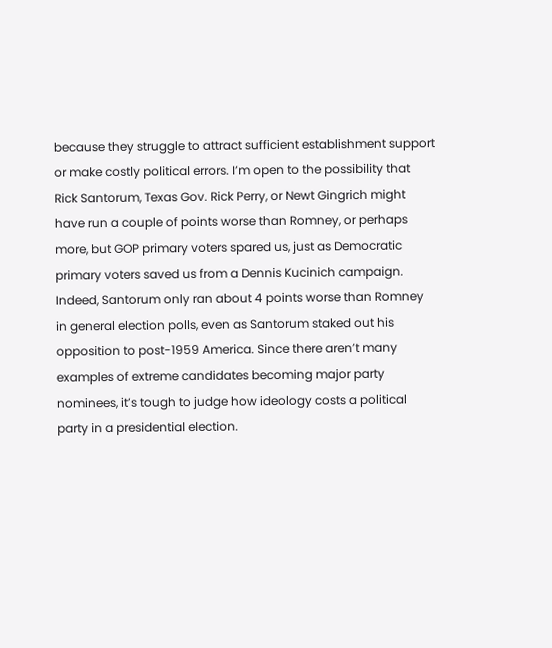because they struggle to attract sufficient establishment support or make costly political errors. I’m open to the possibility that Rick Santorum, Texas Gov. Rick Perry, or Newt Gingrich might have run a couple of points worse than Romney, or perhaps more, but GOP primary voters spared us, just as Democratic primary voters saved us from a Dennis Kucinich campaign. Indeed, Santorum only ran about 4 points worse than Romney in general election polls, even as Santorum staked out his opposition to post-1959 America. Since there aren’t many examples of extreme candidates becoming major party nominees, it’s tough to judge how ideology costs a political party in a presidential election.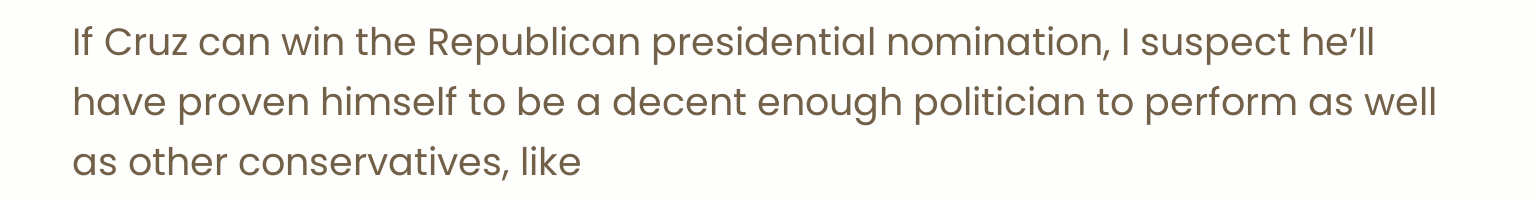If Cruz can win the Republican presidential nomination, I suspect he’ll have proven himself to be a decent enough politician to perform as well as other conservatives, like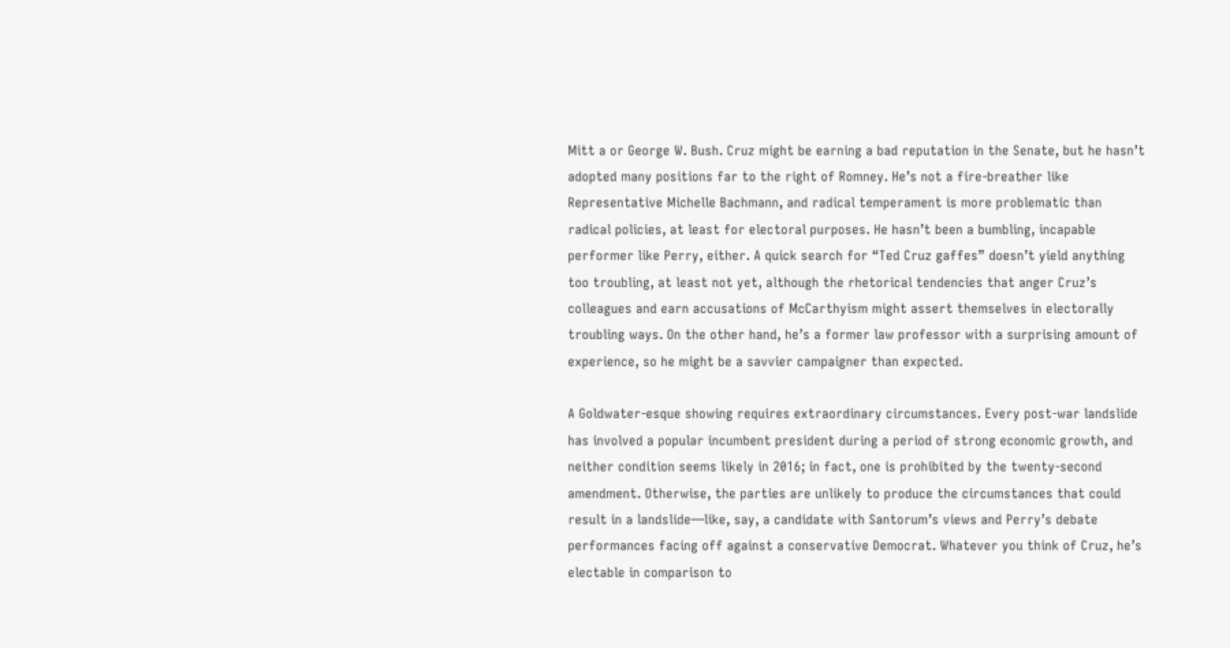Mitt a or George W. Bush. Cruz might be earning a bad reputation in the Senate, but he hasn’t adopted many positions far to the right of Romney. He’s not a fire-breather like Representative Michelle Bachmann, and radical temperament is more problematic than radical policies, at least for electoral purposes. He hasn’t been a bumbling, incapable performer like Perry, either. A quick search for “Ted Cruz gaffes” doesn’t yield anything too troubling, at least not yet, although the rhetorical tendencies that anger Cruz’s colleagues and earn accusations of McCarthyism might assert themselves in electorally troubling ways. On the other hand, he’s a former law professor with a surprising amount of experience, so he might be a savvier campaigner than expected.

A Goldwater-esque showing requires extraordinary circumstances. Every post-war landslide has involved a popular incumbent president during a period of strong economic growth, and neither condition seems likely in 2016; in fact, one is prohibited by the twenty-second amendment. Otherwise, the parties are unlikely to produce the circumstances that could result in a landslide—like, say, a candidate with Santorum’s views and Perry’s debate performances facing off against a conservative Democrat. Whatever you think of Cruz, he’s electable in comparison to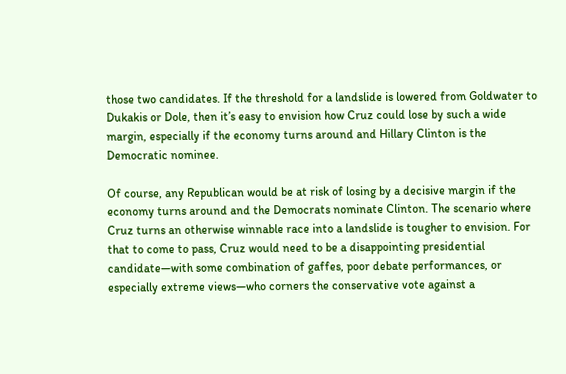those two candidates. If the threshold for a landslide is lowered from Goldwater to Dukakis or Dole, then it’s easy to envision how Cruz could lose by such a wide margin, especially if the economy turns around and Hillary Clinton is the Democratic nominee.

Of course, any Republican would be at risk of losing by a decisive margin if the economy turns around and the Democrats nominate Clinton. The scenario where Cruz turns an otherwise winnable race into a landslide is tougher to envision. For that to come to pass, Cruz would need to be a disappointing presidential candidate—with some combination of gaffes, poor debate performances, or especially extreme views—who corners the conservative vote against a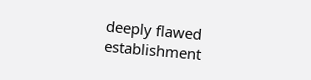deeply flawed establishment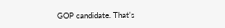GOP candidate. That’s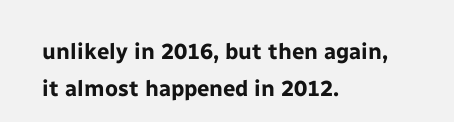unlikely in 2016, but then again, it almost happened in 2012.